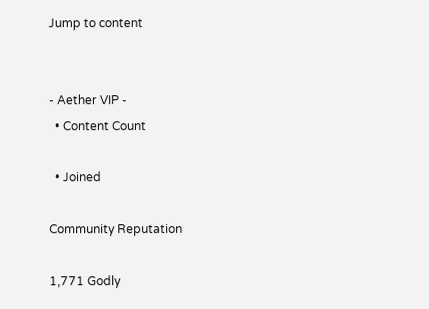Jump to content


- Aether VIP -
  • Content Count

  • Joined

Community Reputation

1,771 Godly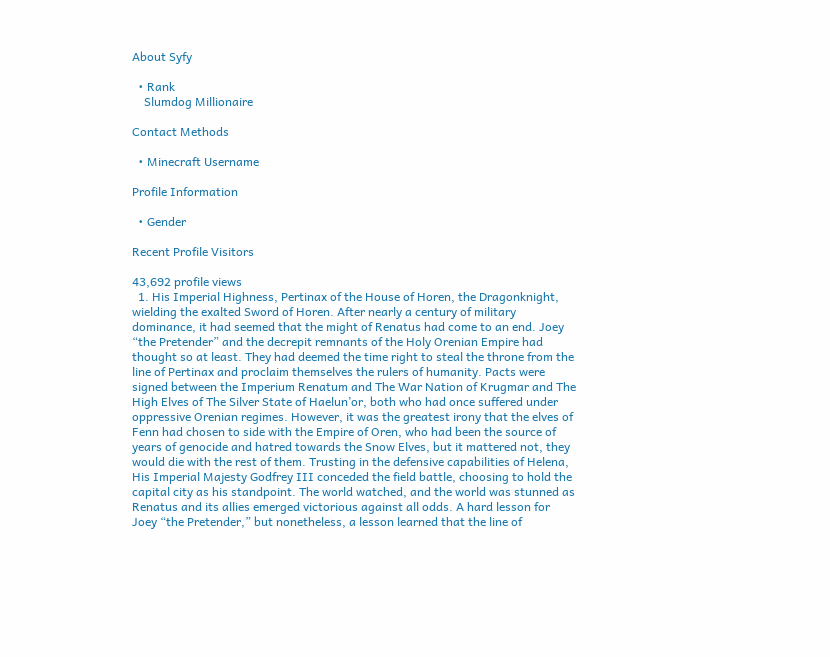About Syfy

  • Rank
    Slumdog Millionaire

Contact Methods

  • Minecraft Username

Profile Information

  • Gender

Recent Profile Visitors

43,692 profile views
  1. His Imperial Highness, Pertinax of the House of Horen, the Dragonknight, wielding the exalted Sword of Horen. After nearly a century of military dominance, it had seemed that the might of Renatus had come to an end. Joey “the Pretender” and the decrepit remnants of the Holy Orenian Empire had thought so at least. They had deemed the time right to steal the throne from the line of Pertinax and proclaim themselves the rulers of humanity. Pacts were signed between the Imperium Renatum and The War Nation of Krugmar and The High Elves of The Silver State of Haelun’or, both who had once suffered under oppressive Orenian regimes. However, it was the greatest irony that the elves of Fenn had chosen to side with the Empire of Oren, who had been the source of years of genocide and hatred towards the Snow Elves, but it mattered not, they would die with the rest of them. Trusting in the defensive capabilities of Helena, His Imperial Majesty Godfrey III conceded the field battle, choosing to hold the capital city as his standpoint. The world watched, and the world was stunned as Renatus and its allies emerged victorious against all odds. A hard lesson for Joey “the Pretender,” but nonetheless, a lesson learned that the line of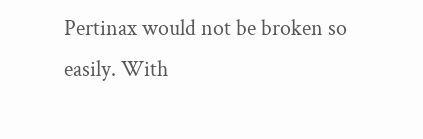Pertinax would not be broken so easily. With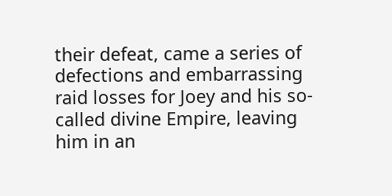their defeat, came a series of defections and embarrassing raid losses for Joey and his so-called divine Empire, leaving him in an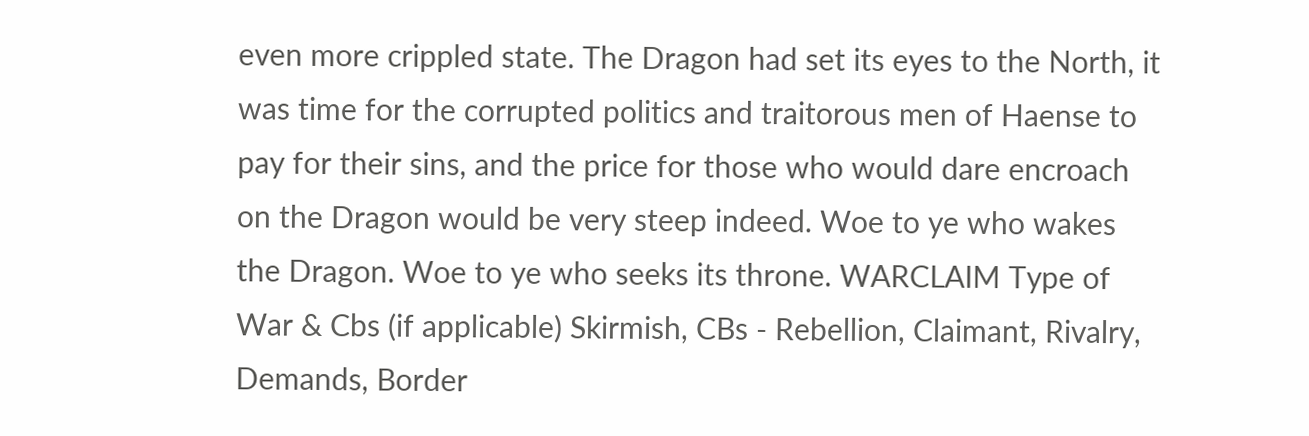even more crippled state. The Dragon had set its eyes to the North, it was time for the corrupted politics and traitorous men of Haense to pay for their sins, and the price for those who would dare encroach on the Dragon would be very steep indeed. Woe to ye who wakes the Dragon. Woe to ye who seeks its throne. WARCLAIM Type of War & Cbs (if applicable) Skirmish, CBs - Rebellion, Claimant, Rivalry, Demands, Border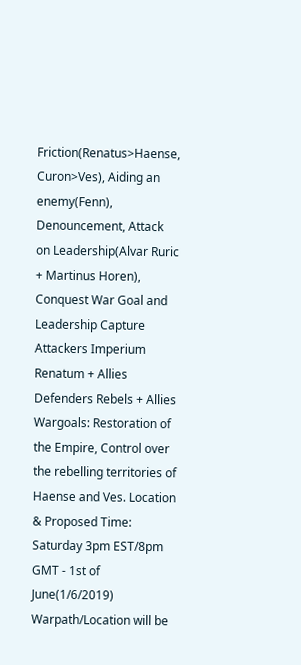Friction(Renatus>Haense, Curon>Ves), Aiding an enemy(Fenn), Denouncement, Attack on Leadership(Alvar Ruric + Martinus Horen), Conquest War Goal and Leadership Capture Attackers Imperium Renatum + Allies Defenders Rebels + Allies Wargoals: Restoration of the Empire, Control over the rebelling territories of Haense and Ves. Location & Proposed Time: Saturday 3pm EST/8pm GMT - 1st of June(1/6/2019) Warpath/Location will be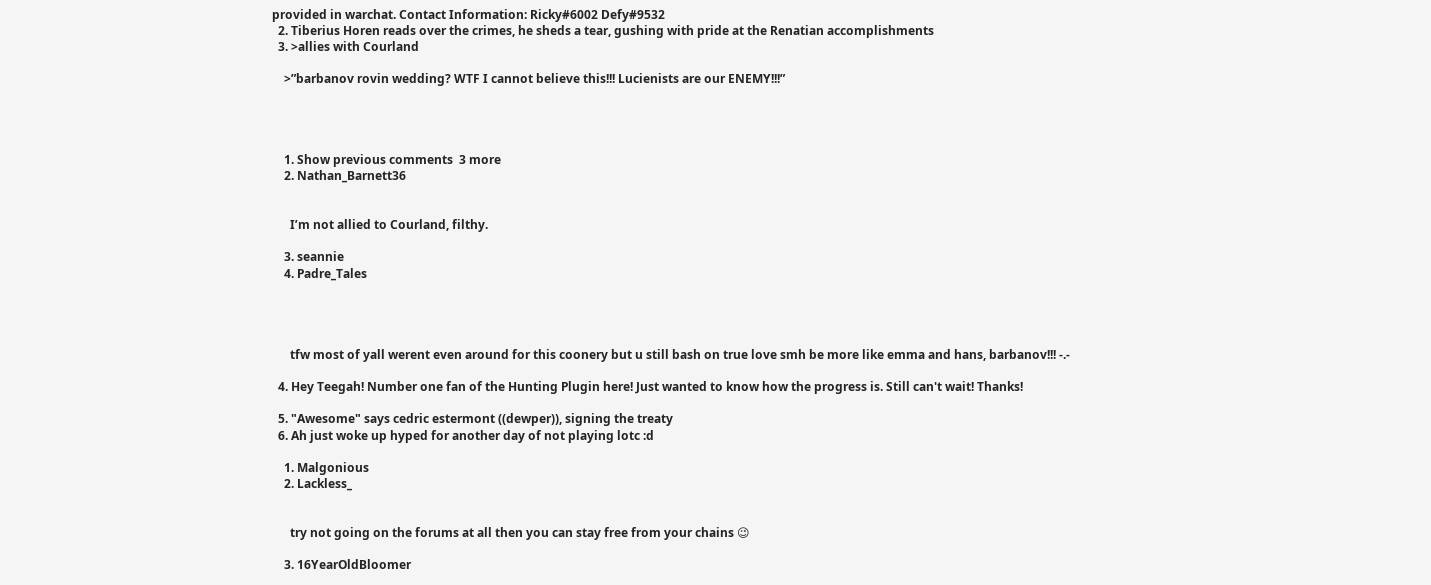provided in warchat. Contact Information: Ricky#6002 Defy#9532
  2. Tiberius Horen reads over the crimes, he sheds a tear, gushing with pride at the Renatian accomplishments
  3. >allies with Courland

    >”barbanov rovin wedding? WTF I cannot believe this!!! Lucienists are our ENEMY!!!”




    1. Show previous comments  3 more
    2. Nathan_Barnett36


      I’m not allied to Courland, filthy.

    3. seannie
    4. Padre_Tales




      tfw most of yall werent even around for this coonery but u still bash on true love smh be more like emma and hans, barbanov!!! -.-

  4. Hey Teegah! Number one fan of the Hunting Plugin here! Just wanted to know how the progress is. Still can't wait! Thanks!

  5. "Awesome" says cedric estermont ((dewper)), signing the treaty
  6. Ah just woke up hyped for another day of not playing lotc :d

    1. Malgonious
    2. Lackless_


      try not going on the forums at all then you can stay free from your chains 😉

    3. 16YearOldBloomer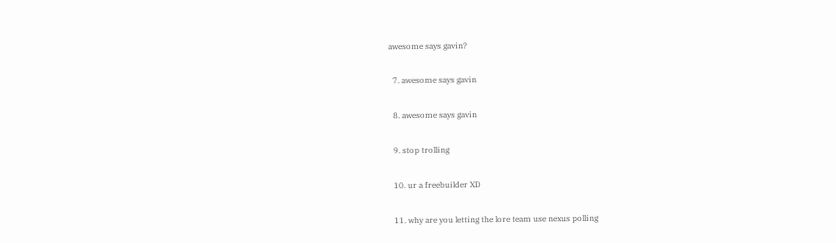awesome says gavin?

  7. awesome says gavin

  8. awesome says gavin

  9. stop trolling

  10. ur a freebuilder XD

  11. why are you letting the lore team use nexus polling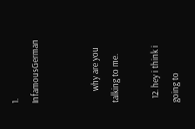1. InfamousGerman


      why are you talking to me.

  12. hey i think i going to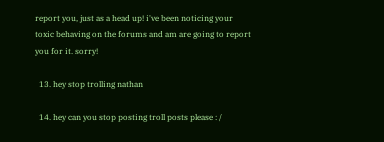report you, just as a head up! i've been noticing your toxic behaving on the forums and am are going to report you for it. sorry!

  13. hey stop trolling nathan

  14. hey can you stop posting troll posts please : /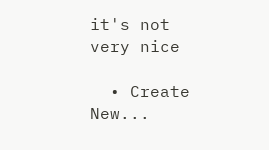it's not very nice

  • Create New...